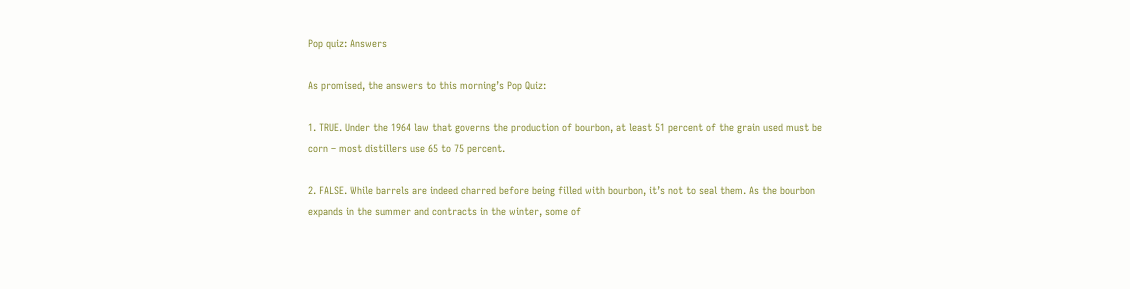Pop quiz: Answers

As promised, the answers to this morning’s Pop Quiz:

1. TRUE. Under the 1964 law that governs the production of bourbon, at least 51 percent of the grain used must be corn – most distillers use 65 to 75 percent.

2. FALSE. While barrels are indeed charred before being filled with bourbon, it’s not to seal them. As the bourbon expands in the summer and contracts in the winter, some of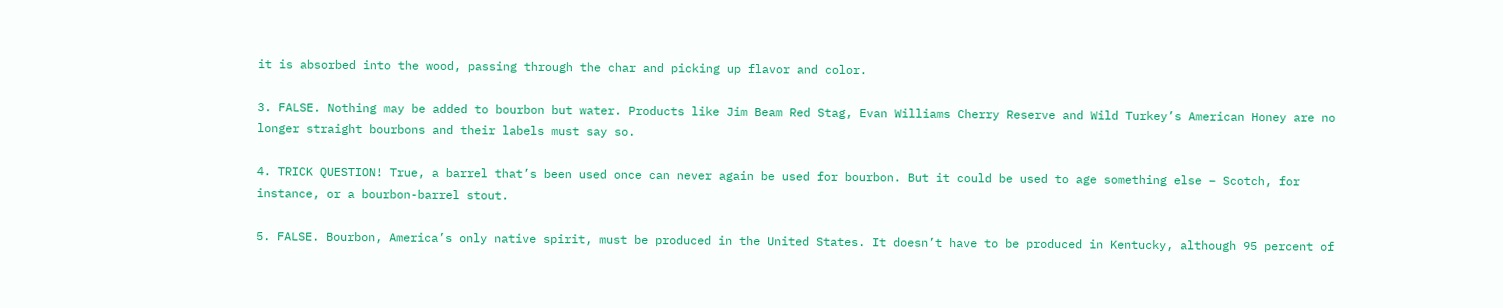it is absorbed into the wood, passing through the char and picking up flavor and color.

3. FALSE. Nothing may be added to bourbon but water. Products like Jim Beam Red Stag, Evan Williams Cherry Reserve and Wild Turkey’s American Honey are no longer straight bourbons and their labels must say so.

4. TRICK QUESTION! True, a barrel that’s been used once can never again be used for bourbon. But it could be used to age something else – Scotch, for instance, or a bourbon-barrel stout.

5. FALSE. Bourbon, America’s only native spirit, must be produced in the United States. It doesn’t have to be produced in Kentucky, although 95 percent of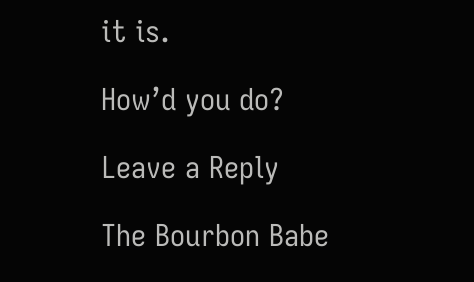it is.

How’d you do?

Leave a Reply

The Bourbon Babe